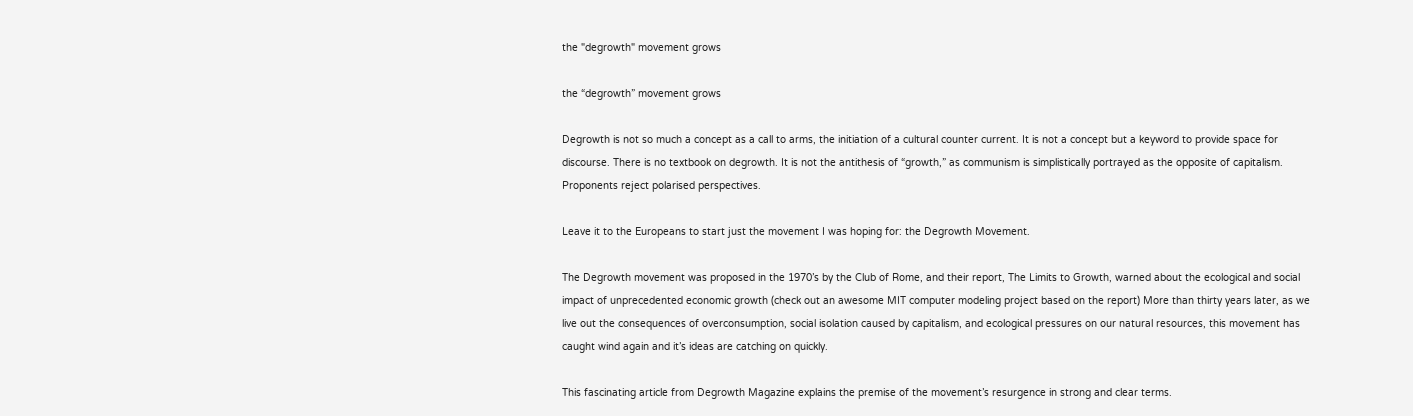the "degrowth" movement grows

the “degrowth” movement grows

Degrowth is not so much a concept as a call to arms, the initiation of a cultural counter current. It is not a concept but a keyword to provide space for discourse. There is no textbook on degrowth. It is not the antithesis of “growth,” as communism is simplistically portrayed as the opposite of capitalism. Proponents reject polarised perspectives.

Leave it to the Europeans to start just the movement I was hoping for: the Degrowth Movement.

The Degrowth movement was proposed in the 1970’s by the Club of Rome, and their report, The Limits to Growth, warned about the ecological and social impact of unprecedented economic growth (check out an awesome MIT computer modeling project based on the report) More than thirty years later, as we live out the consequences of overconsumption, social isolation caused by capitalism, and ecological pressures on our natural resources, this movement has caught wind again and it’s ideas are catching on quickly.

This fascinating article from Degrowth Magazine explains the premise of the movement’s resurgence in strong and clear terms.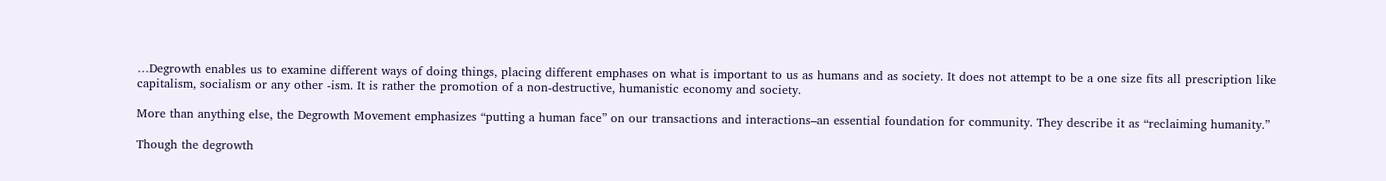…Degrowth enables us to examine different ways of doing things, placing different emphases on what is important to us as humans and as society. It does not attempt to be a one size fits all prescription like capitalism, socialism or any other -ism. It is rather the promotion of a non-destructive, humanistic economy and society.

More than anything else, the Degrowth Movement emphasizes “putting a human face” on our transactions and interactions–an essential foundation for community. They describe it as “reclaiming humanity.”

Though the degrowth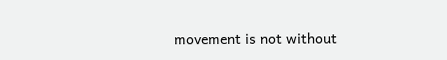movement is not without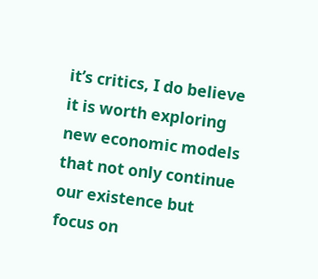it’s critics, I do believe it is worth exploring new economic models that not only continue our existence but focus on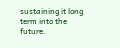sustaining it long term into the future.